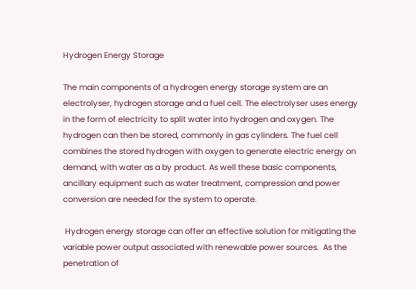Hydrogen Energy Storage

The main components of a hydrogen energy storage system are an electrolyser, hydrogen storage and a fuel cell. The electrolyser uses energy in the form of electricity to split water into hydrogen and oxygen. The hydrogen can then be stored, commonly in gas cylinders. The fuel cell combines the stored hydrogen with oxygen to generate electric energy on demand, with water as a by product. As well these basic components, ancillary equipment such as water treatment, compression and power conversion are needed for the system to operate.

 Hydrogen energy storage can offer an effective solution for mitigating the variable power output associated with renewable power sources.  As the penetration of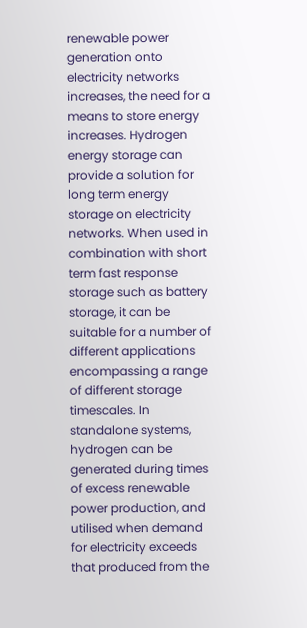renewable power generation onto electricity networks increases, the need for a means to store energy increases. Hydrogen energy storage can provide a solution for long term energy storage on electricity networks. When used in combination with short term fast response storage such as battery storage, it can be suitable for a number of different applications encompassing a range of different storage timescales. In standalone systems, hydrogen can be generated during times of excess renewable power production, and utilised when demand for electricity exceeds that produced from the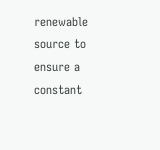renewable source to ensure a constant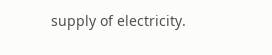supply of electricity.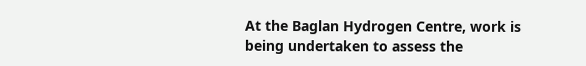At the Baglan Hydrogen Centre, work is being undertaken to assess the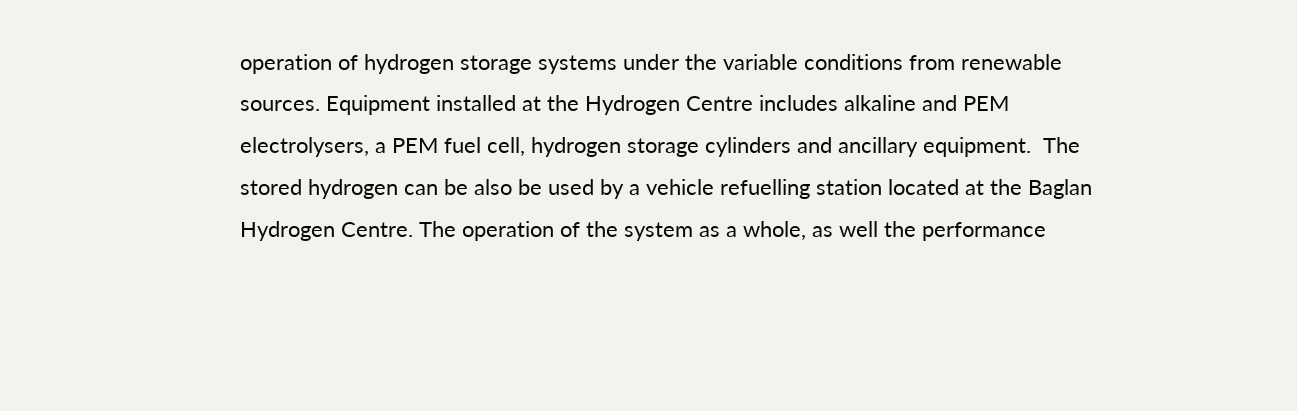operation of hydrogen storage systems under the variable conditions from renewable sources. Equipment installed at the Hydrogen Centre includes alkaline and PEM electrolysers, a PEM fuel cell, hydrogen storage cylinders and ancillary equipment.  The stored hydrogen can be also be used by a vehicle refuelling station located at the Baglan Hydrogen Centre. The operation of the system as a whole, as well the performance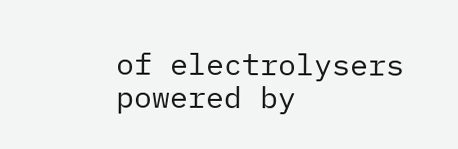of electrolysers powered by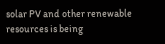solar PV and other renewable resources is being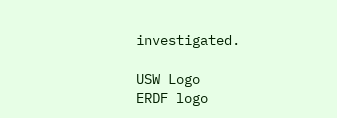investigated.

USW Logo
ERDF logo